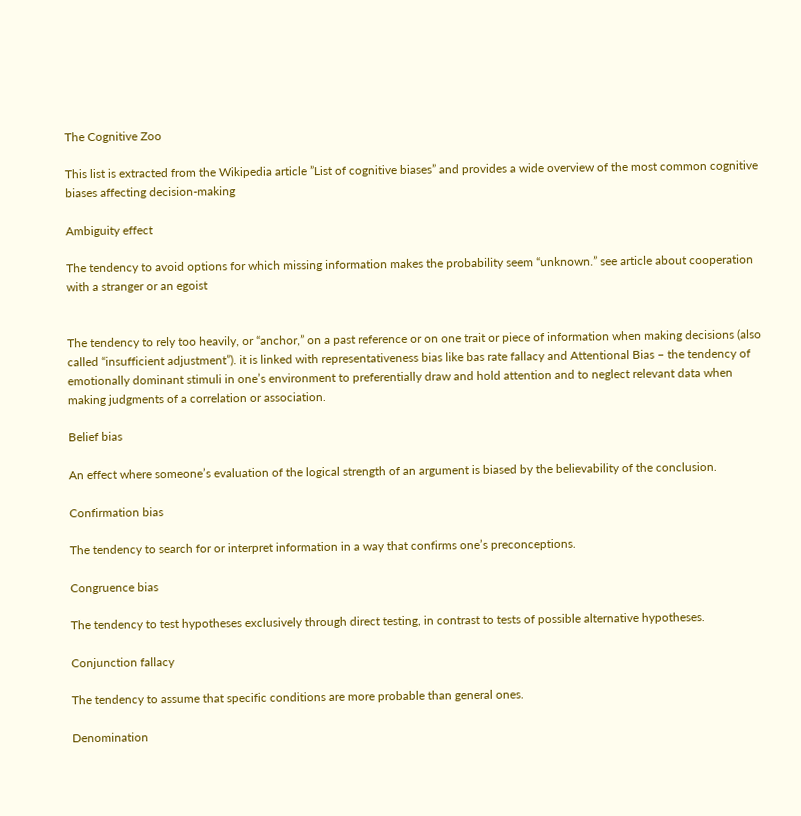The Cognitive Zoo

This list is extracted from the Wikipedia article ”List of cognitive biases” and provides a wide overview of the most common cognitive biases affecting decision-making

Ambiguity effect

The tendency to avoid options for which missing information makes the probability seem “unknown.” see article about cooperation with a stranger or an egoist


The tendency to rely too heavily, or “anchor,” on a past reference or on one trait or piece of information when making decisions (also called “insufficient adjustment”). it is linked with representativeness bias like bas rate fallacy and Attentional Bias – the tendency of emotionally dominant stimuli in one’s environment to preferentially draw and hold attention and to neglect relevant data when making judgments of a correlation or association.

Belief bias

An effect where someone’s evaluation of the logical strength of an argument is biased by the believability of the conclusion.

Confirmation bias

The tendency to search for or interpret information in a way that confirms one’s preconceptions.

Congruence bias

The tendency to test hypotheses exclusively through direct testing, in contrast to tests of possible alternative hypotheses.

Conjunction fallacy

The tendency to assume that specific conditions are more probable than general ones.

Denomination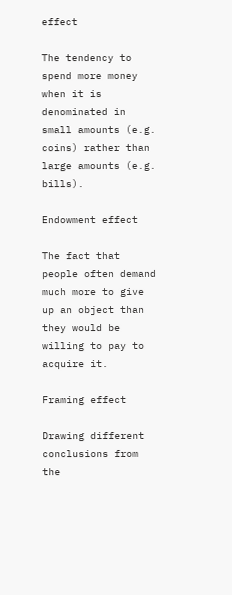effect

The tendency to spend more money when it is denominated in small amounts (e.g. coins) rather than large amounts (e.g. bills).

Endowment effect

The fact that people often demand much more to give up an object than they would be willing to pay to acquire it.

Framing effect

Drawing different conclusions from the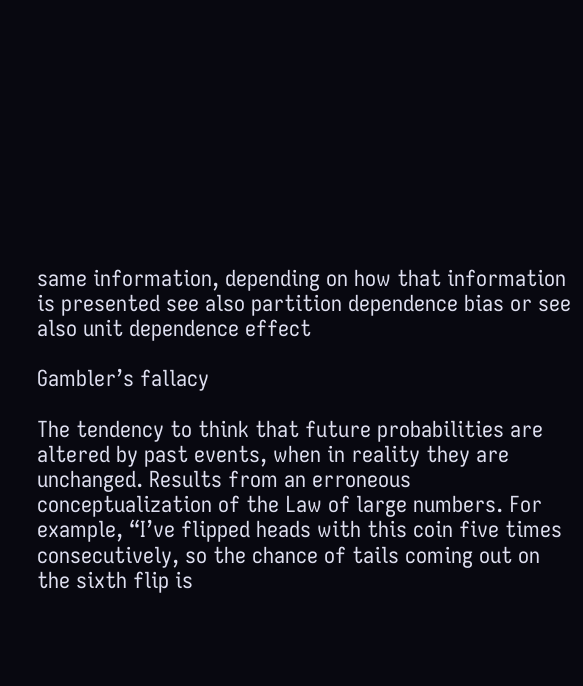same information, depending on how that information is presented see also partition dependence bias or see also unit dependence effect

Gambler’s fallacy

The tendency to think that future probabilities are altered by past events, when in reality they are unchanged. Results from an erroneous conceptualization of the Law of large numbers. For example, “I’ve flipped heads with this coin five times consecutively, so the chance of tails coming out on the sixth flip is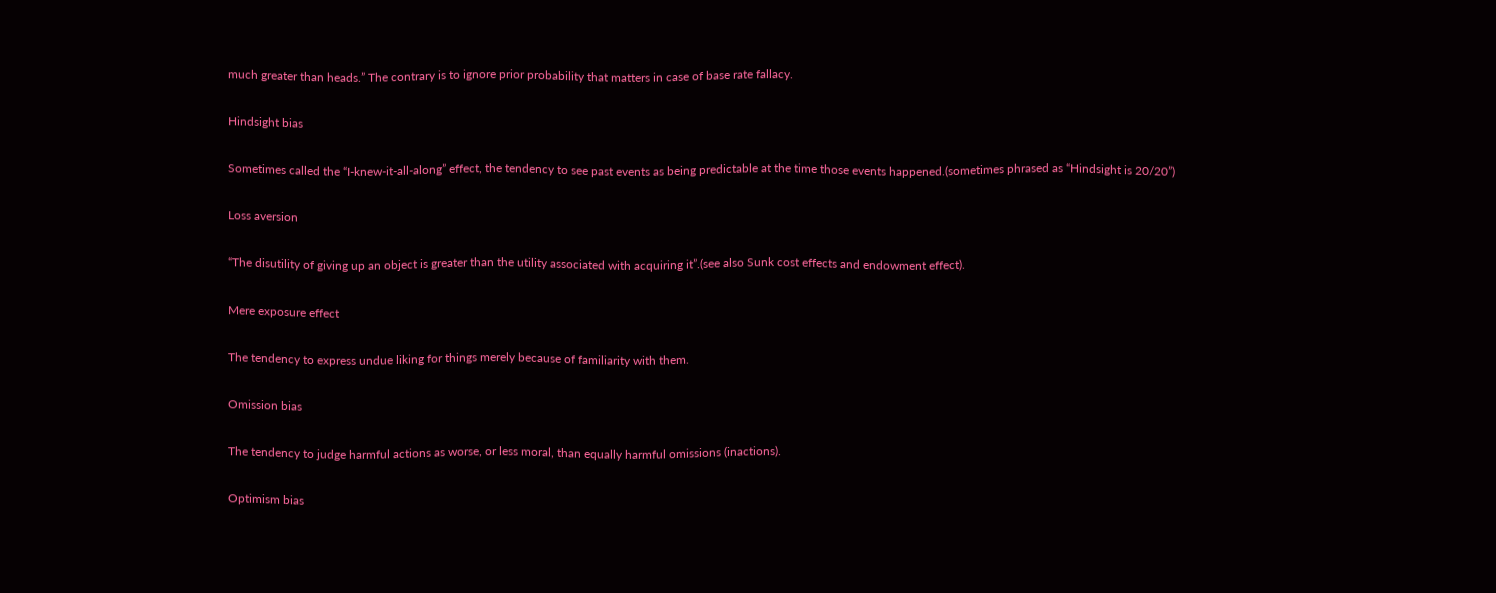much greater than heads.” The contrary is to ignore prior probability that matters in case of base rate fallacy.

Hindsight bias

Sometimes called the “I-knew-it-all-along” effect, the tendency to see past events as being predictable at the time those events happened.(sometimes phrased as “Hindsight is 20/20”)

Loss aversion

“The disutility of giving up an object is greater than the utility associated with acquiring it”.(see also Sunk cost effects and endowment effect).

Mere exposure effect

The tendency to express undue liking for things merely because of familiarity with them.

Omission bias

The tendency to judge harmful actions as worse, or less moral, than equally harmful omissions (inactions).

Optimism bias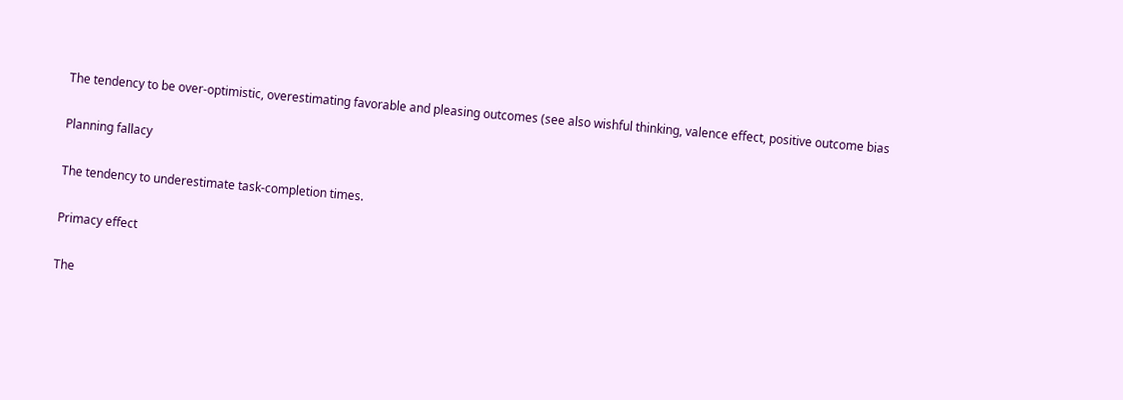The tendency to be over-optimistic, overestimating favorable and pleasing outcomes (see also wishful thinking, valence effect, positive outcome bias

Planning fallacy

The tendency to underestimate task-completion times.

Primacy effect

The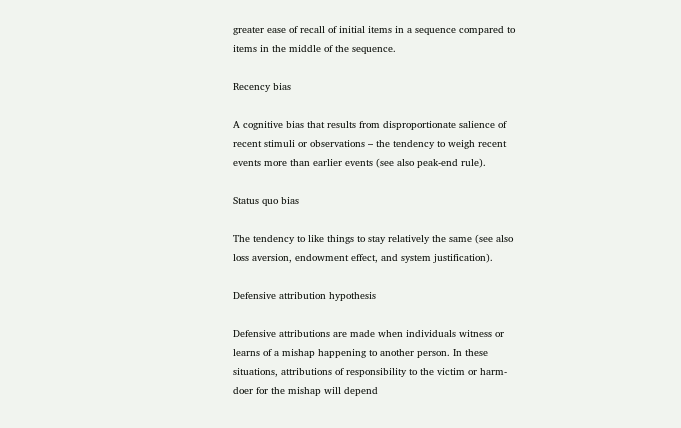greater ease of recall of initial items in a sequence compared to items in the middle of the sequence.

Recency bias

A cognitive bias that results from disproportionate salience of recent stimuli or observations – the tendency to weigh recent events more than earlier events (see also peak-end rule).

Status quo bias

The tendency to like things to stay relatively the same (see also loss aversion, endowment effect, and system justification).

Defensive attribution hypothesis

Defensive attributions are made when individuals witness or learns of a mishap happening to another person. In these situations, attributions of responsibility to the victim or harm-doer for the mishap will depend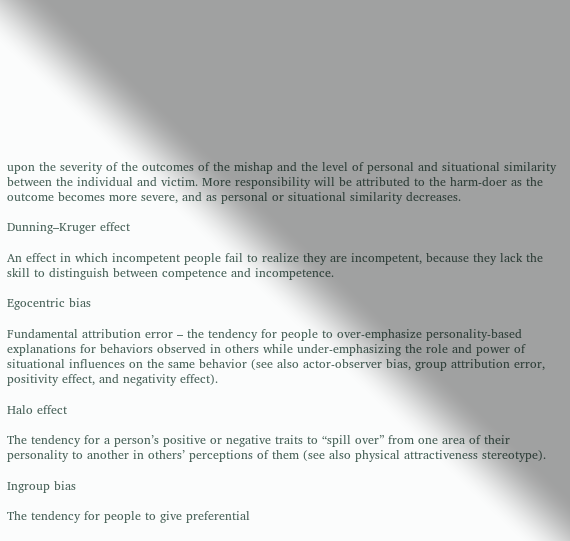upon the severity of the outcomes of the mishap and the level of personal and situational similarity between the individual and victim. More responsibility will be attributed to the harm-doer as the outcome becomes more severe, and as personal or situational similarity decreases.

Dunning–Kruger effect

An effect in which incompetent people fail to realize they are incompetent, because they lack the skill to distinguish between competence and incompetence.

Egocentric bias

Fundamental attribution error – the tendency for people to over-emphasize personality-based explanations for behaviors observed in others while under-emphasizing the role and power of situational influences on the same behavior (see also actor-observer bias, group attribution error, positivity effect, and negativity effect).

Halo effect

The tendency for a person’s positive or negative traits to “spill over” from one area of their personality to another in others’ perceptions of them (see also physical attractiveness stereotype).

Ingroup bias

The tendency for people to give preferential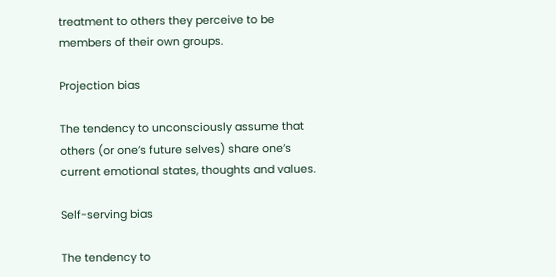treatment to others they perceive to be members of their own groups.

Projection bias

The tendency to unconsciously assume that others (or one’s future selves) share one’s current emotional states, thoughts and values.

Self-serving bias

The tendency to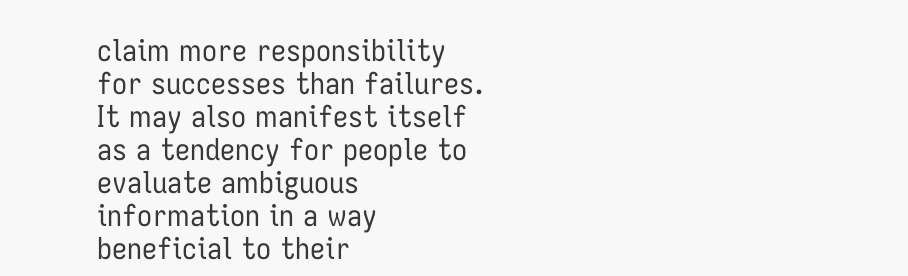claim more responsibility for successes than failures. It may also manifest itself as a tendency for people to evaluate ambiguous information in a way beneficial to their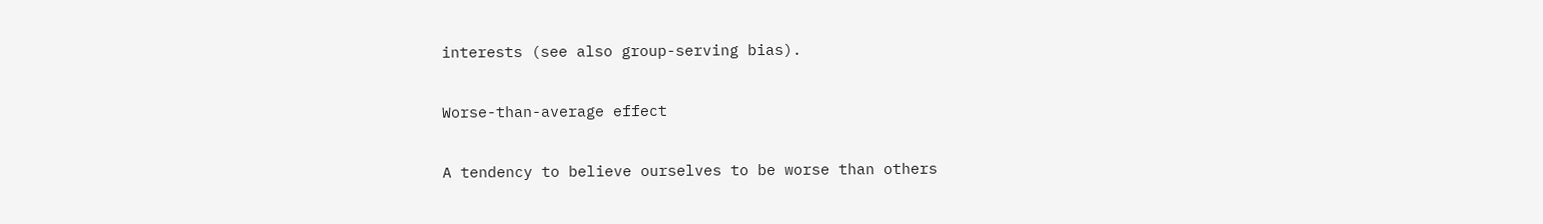interests (see also group-serving bias).

Worse-than-average effect

A tendency to believe ourselves to be worse than others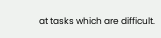at tasks which are difficult.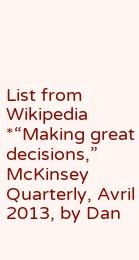List from Wikipedia
*“Making great decisions,” McKinsey Quarterly, Avril 2013, by Dan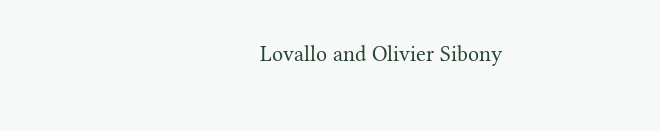Lovallo and Olivier Sibony